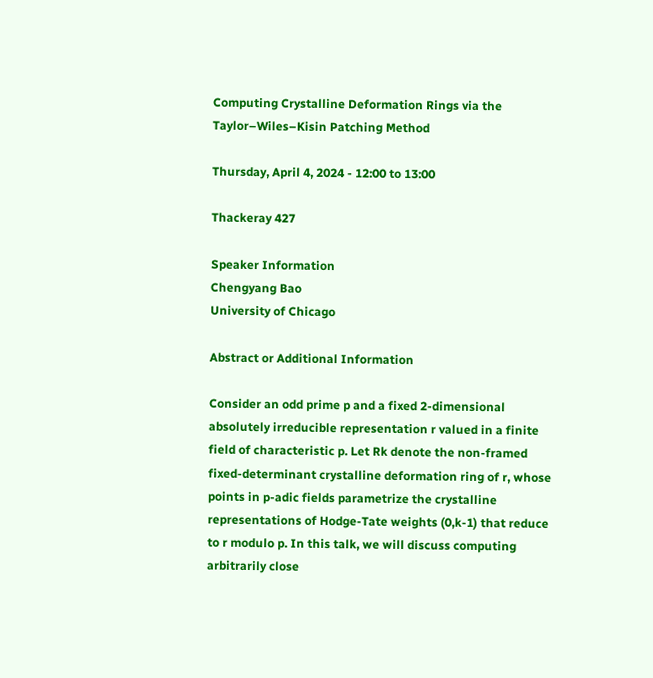Computing Crystalline Deformation Rings via the Taylor–Wiles–Kisin Patching Method

Thursday, April 4, 2024 - 12:00 to 13:00

Thackeray 427

Speaker Information
Chengyang Bao
University of Chicago

Abstract or Additional Information

Consider an odd prime p and a fixed 2-dimensional absolutely irreducible representation r valued in a finite field of characteristic p. Let Rk denote the non-framed fixed-determinant crystalline deformation ring of r, whose points in p-adic fields parametrize the crystalline representations of Hodge-Tate weights (0,k-1) that reduce to r modulo p. In this talk, we will discuss computing arbitrarily close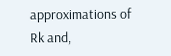approximations of Rk and,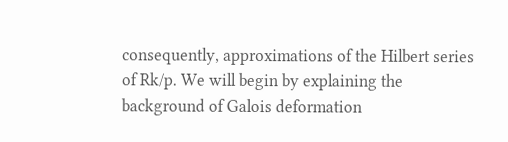consequently, approximations of the Hilbert series of Rk/p. We will begin by explaining the background of Galois deformation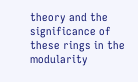theory and the significance of these rings in the modularity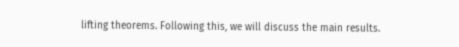lifting theorems. Following this, we will discuss the main results.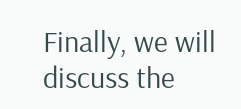Finally, we will discuss the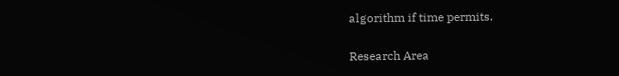algorithm if time permits.

Research Area